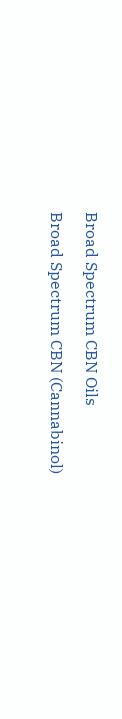Broad Spectrum CBN Oils

Broad Spectrum CBN (Cannabinol)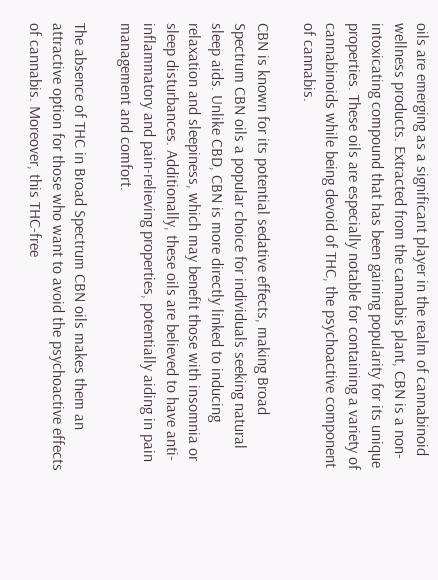oils are emerging as a significant player in the realm of cannabinoid wellness products. Extracted from the cannabis plant, CBN is a non-intoxicating compound that has been gaining popularity for its unique properties. These oils are especially notable for containing a variety of cannabinoids while being devoid of THC, the psychoactive component of cannabis.

CBN is known for its potential sedative effects, making Broad Spectrum CBN oils a popular choice for individuals seeking natural sleep aids. Unlike CBD, CBN is more directly linked to inducing relaxation and sleepiness, which may benefit those with insomnia or sleep disturbances. Additionally, these oils are believed to have anti-inflammatory and pain-relieving properties, potentially aiding in pain management and comfort.

The absence of THC in Broad Spectrum CBN oils makes them an attractive option for those who want to avoid the psychoactive effects of cannabis. Moreover, this THC-free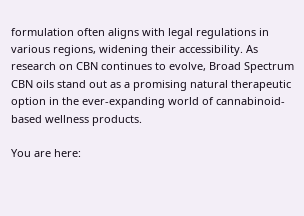formulation often aligns with legal regulations in various regions, widening their accessibility. As research on CBN continues to evolve, Broad Spectrum CBN oils stand out as a promising natural therapeutic option in the ever-expanding world of cannabinoid-based wellness products.

You are here: